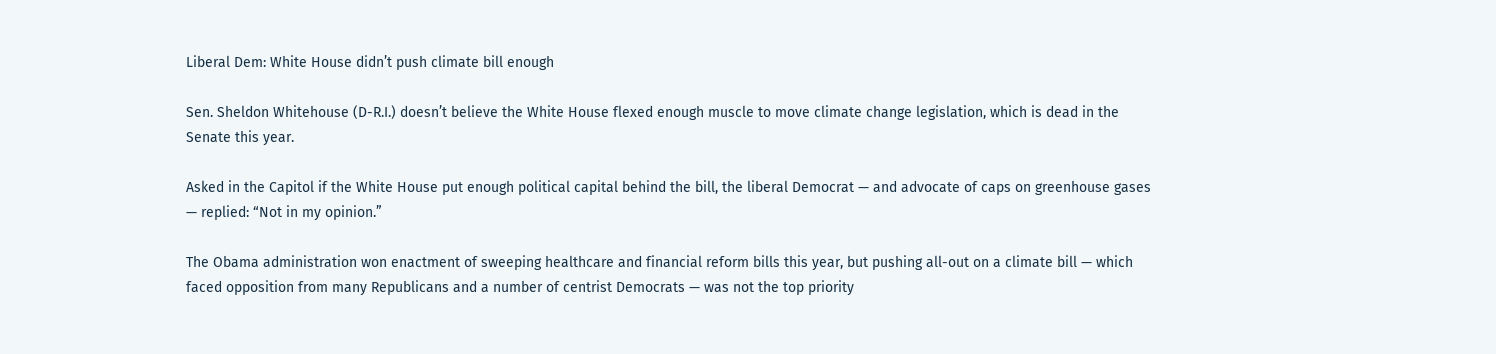Liberal Dem: White House didn’t push climate bill enough

Sen. Sheldon Whitehouse (D-R.I.) doesn’t believe the White House flexed enough muscle to move climate change legislation, which is dead in the Senate this year.

Asked in the Capitol if the White House put enough political capital behind the bill, the liberal Democrat — and advocate of caps on greenhouse gases — replied: “Not in my opinion.”

The Obama administration won enactment of sweeping healthcare and financial reform bills this year, but pushing all-out on a climate bill — which faced opposition from many Republicans and a number of centrist Democrats — was not the top priority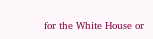for the White House or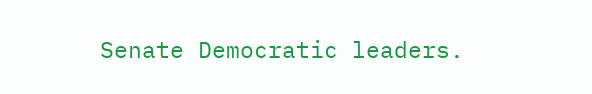Senate Democratic leaders.